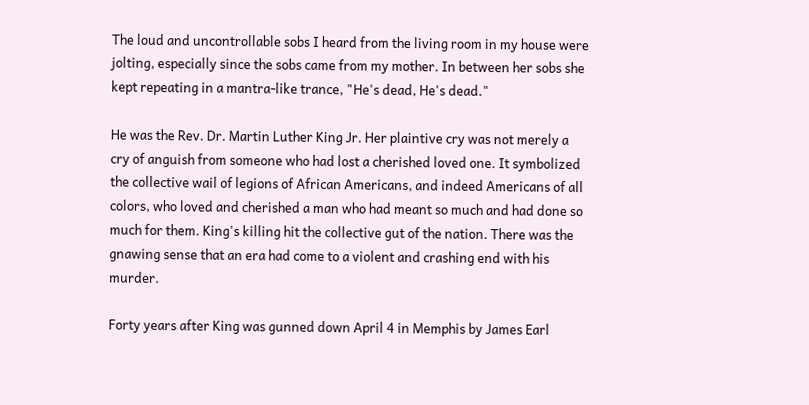The loud and uncontrollable sobs I heard from the living room in my house were jolting, especially since the sobs came from my mother. In between her sobs she kept repeating in a mantra-like trance, "He's dead, He's dead."

He was the Rev. Dr. Martin Luther King Jr. Her plaintive cry was not merely a cry of anguish from someone who had lost a cherished loved one. It symbolized the collective wail of legions of African Americans, and indeed Americans of all colors, who loved and cherished a man who had meant so much and had done so much for them. King's killing hit the collective gut of the nation. There was the gnawing sense that an era had come to a violent and crashing end with his murder.

Forty years after King was gunned down April 4 in Memphis by James Earl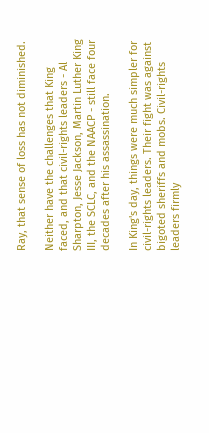Ray, that sense of loss has not diminished.

Neither have the challenges that King faced, and that civil-rights leaders - Al Sharpton, Jesse Jackson, Martin Luther King III, the SCLC, and the NAACP - still face four decades after his assassination.

In King's day, things were much simpler for civil-rights leaders. Their fight was against bigoted sheriffs and mobs. Civil-rights leaders firmly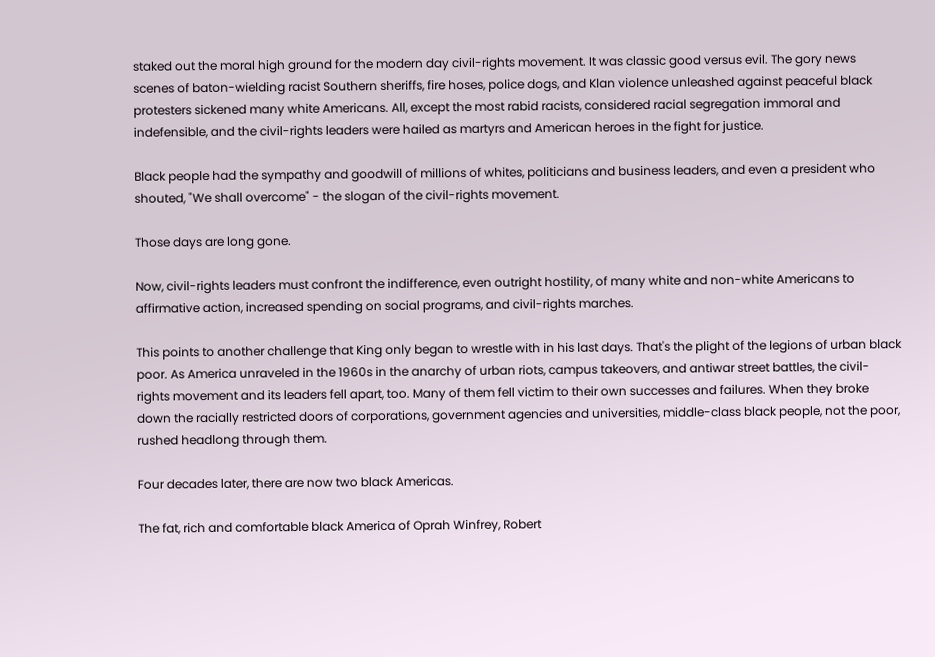staked out the moral high ground for the modern day civil-rights movement. It was classic good versus evil. The gory news scenes of baton-wielding racist Southern sheriffs, fire hoses, police dogs, and Klan violence unleashed against peaceful black protesters sickened many white Americans. All, except the most rabid racists, considered racial segregation immoral and indefensible, and the civil-rights leaders were hailed as martyrs and American heroes in the fight for justice.

Black people had the sympathy and goodwill of millions of whites, politicians and business leaders, and even a president who shouted, "We shall overcome" - the slogan of the civil-rights movement.

Those days are long gone.

Now, civil-rights leaders must confront the indifference, even outright hostility, of many white and non-white Americans to affirmative action, increased spending on social programs, and civil-rights marches.

This points to another challenge that King only began to wrestle with in his last days. That's the plight of the legions of urban black poor. As America unraveled in the 1960s in the anarchy of urban riots, campus takeovers, and antiwar street battles, the civil-rights movement and its leaders fell apart, too. Many of them fell victim to their own successes and failures. When they broke down the racially restricted doors of corporations, government agencies and universities, middle-class black people, not the poor, rushed headlong through them.

Four decades later, there are now two black Americas.

The fat, rich and comfortable black America of Oprah Winfrey, Robert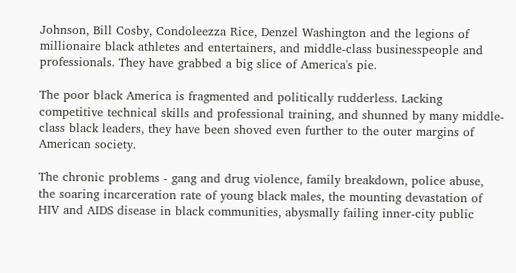Johnson, Bill Cosby, Condoleezza Rice, Denzel Washington and the legions of millionaire black athletes and entertainers, and middle-class businesspeople and professionals. They have grabbed a big slice of America's pie.

The poor black America is fragmented and politically rudderless. Lacking competitive technical skills and professional training, and shunned by many middle-class black leaders, they have been shoved even further to the outer margins of American society.

The chronic problems - gang and drug violence, family breakdown, police abuse, the soaring incarceration rate of young black males, the mounting devastation of HIV and AIDS disease in black communities, abysmally failing inner-city public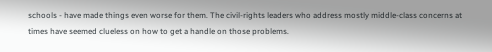schools - have made things even worse for them. The civil-rights leaders who address mostly middle-class concerns at times have seemed clueless on how to get a handle on those problems.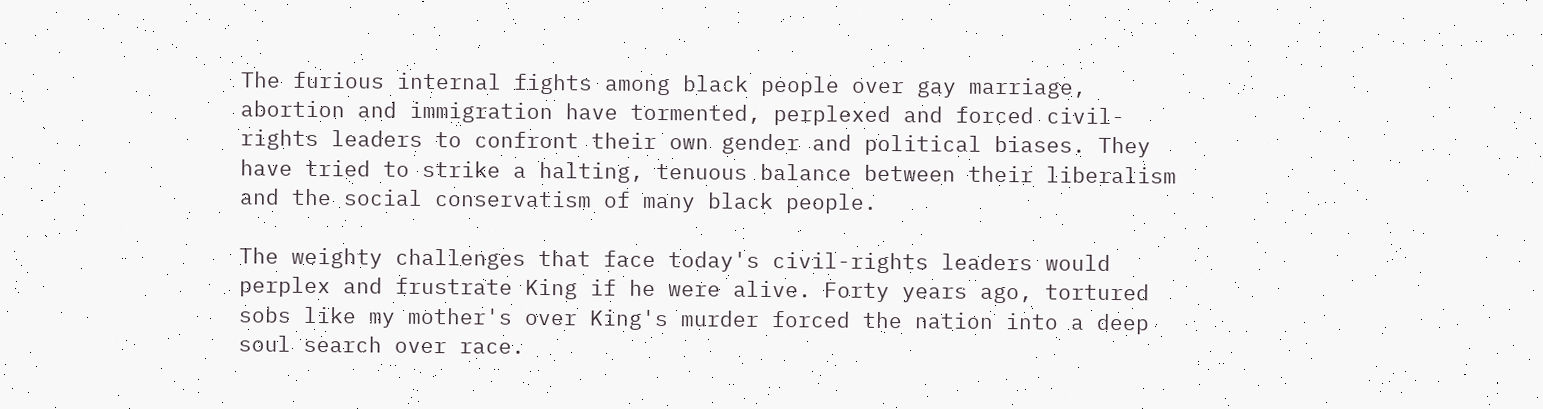The furious internal fights among black people over gay marriage, abortion and immigration have tormented, perplexed and forced civil-rights leaders to confront their own gender and political biases. They have tried to strike a halting, tenuous balance between their liberalism and the social conservatism of many black people.

The weighty challenges that face today's civil-rights leaders would perplex and frustrate King if he were alive. Forty years ago, tortured sobs like my mother's over King's murder forced the nation into a deep soul search over race.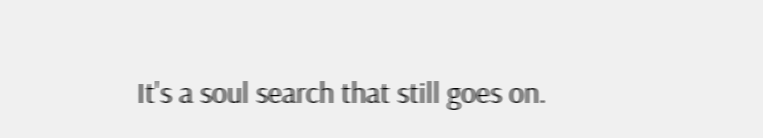It's a soul search that still goes on.